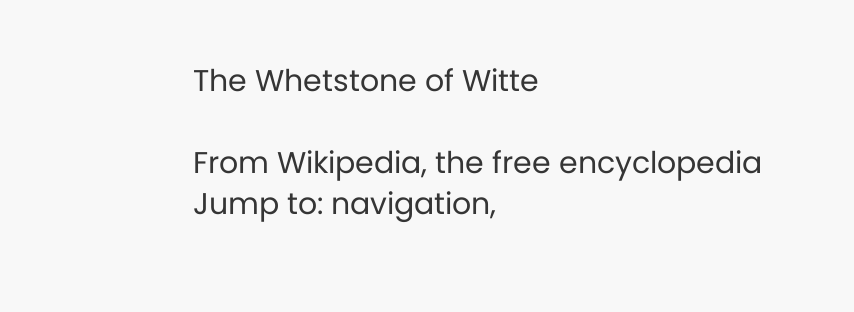The Whetstone of Witte

From Wikipedia, the free encyclopedia
Jump to: navigation,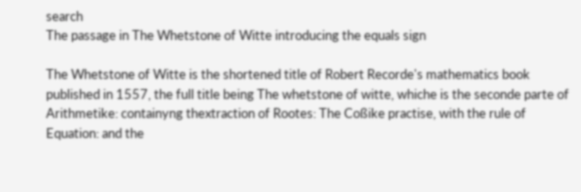search
The passage in The Whetstone of Witte introducing the equals sign

The Whetstone of Witte is the shortened title of Robert Recorde's mathematics book published in 1557, the full title being The whetstone of witte, whiche is the seconde parte of Arithmetike: containyng thextraction of Rootes: The Coßike practise, with the rule of Equation: and the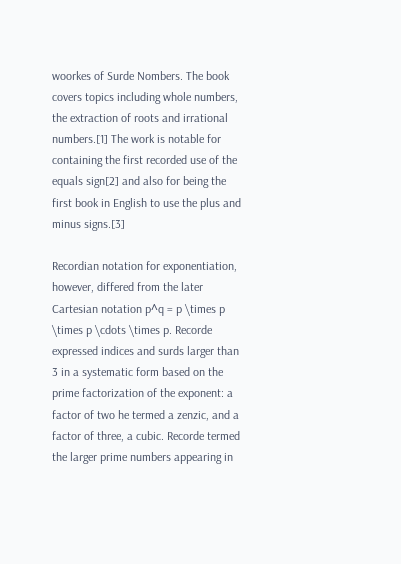woorkes of Surde Nombers. The book covers topics including whole numbers, the extraction of roots and irrational numbers.[1] The work is notable for containing the first recorded use of the equals sign[2] and also for being the first book in English to use the plus and minus signs.[3]

Recordian notation for exponentiation, however, differed from the later Cartesian notation p^q = p \times p \times p \cdots \times p. Recorde expressed indices and surds larger than 3 in a systematic form based on the prime factorization of the exponent: a factor of two he termed a zenzic, and a factor of three, a cubic. Recorde termed the larger prime numbers appearing in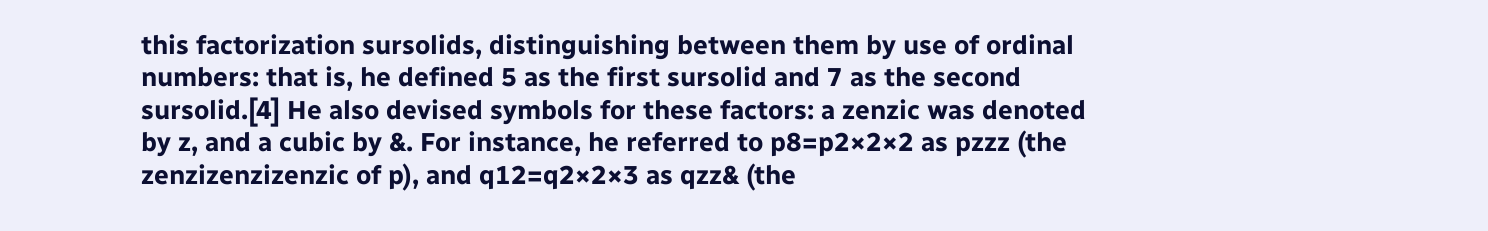this factorization sursolids, distinguishing between them by use of ordinal numbers: that is, he defined 5 as the first sursolid and 7 as the second sursolid.[4] He also devised symbols for these factors: a zenzic was denoted by z, and a cubic by &. For instance, he referred to p8=p2×2×2 as pzzz (the zenzizenzizenzic of p), and q12=q2×2×3 as qzz& (the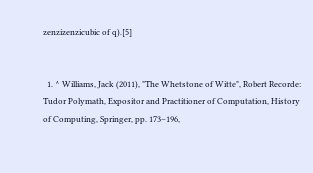zenzizenzicubic of q).[5]


  1. ^ Williams, Jack (2011), "The Whetstone of Witte", Robert Recorde: Tudor Polymath, Expositor and Practitioner of Computation, History of Computing, Springer, pp. 173–196,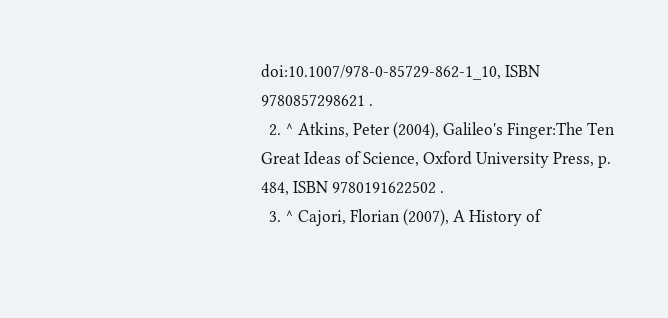doi:10.1007/978-0-85729-862-1_10, ISBN 9780857298621 .
  2. ^ Atkins, Peter (2004), Galileo's Finger:The Ten Great Ideas of Science, Oxford University Press, p. 484, ISBN 9780191622502 .
  3. ^ Cajori, Florian (2007), A History of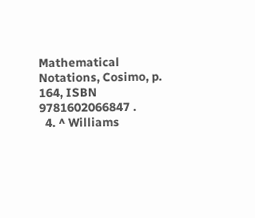Mathematical Notations, Cosimo, p. 164, ISBN 9781602066847 .
  4. ^ Williams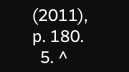(2011), p. 180.
  5. ^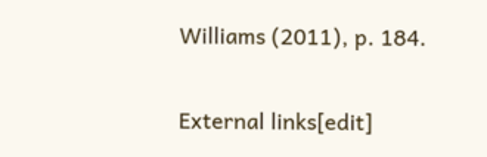Williams (2011), p. 184.

External links[edit]